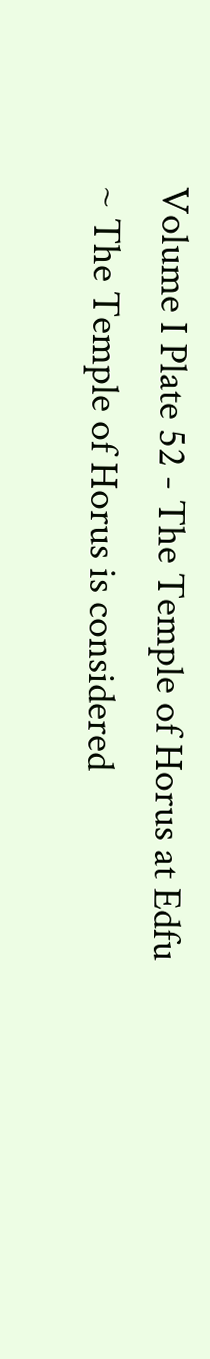Volume I Plate 52 - The Temple of Horus at Edfu ~ The Temple of Horus is considered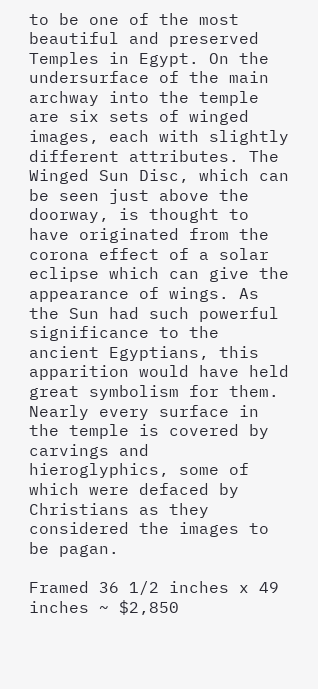to be one of the most beautiful and preserved Temples in Egypt. On the undersurface of the main archway into the temple are six sets of winged images, each with slightly different attributes. The Winged Sun Disc, which can be seen just above the doorway, is thought to have originated from the corona effect of a solar eclipse which can give the appearance of wings. As the Sun had such powerful significance to the ancient Egyptians, this apparition would have held great symbolism for them. Nearly every surface in the temple is covered by carvings and hieroglyphics, some of which were defaced by Christians as they considered the images to be pagan.

Framed 36 1/2 inches x 49 inches ~ $2,850